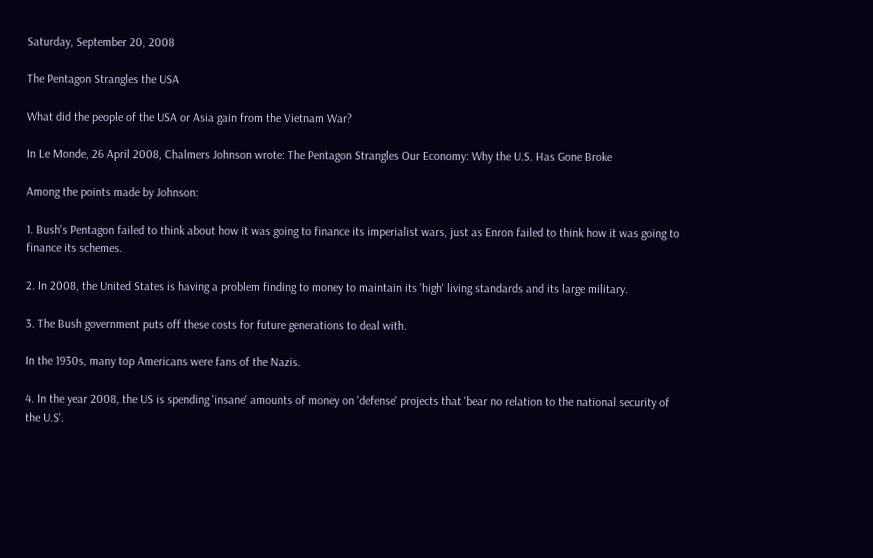Saturday, September 20, 2008

The Pentagon Strangles the USA

What did the people of the USA or Asia gain from the Vietnam War?

In Le Monde, 26 April 2008, Chalmers Johnson wrote: The Pentagon Strangles Our Economy: Why the U.S. Has Gone Broke

Among the points made by Johnson:

1. Bush's Pentagon failed to think about how it was going to finance its imperialist wars, just as Enron failed to think how it was going to finance its schemes.

2. In 2008, the United States is having a problem finding to money to maintain its 'high' living standards and its large military.

3. The Bush government puts off these costs for future generations to deal with.

In the 1930s, many top Americans were fans of the Nazis.

4. In the year 2008, the US is spending 'insane' amounts of money on 'defense' projects that 'bear no relation to the national security of the U.S'.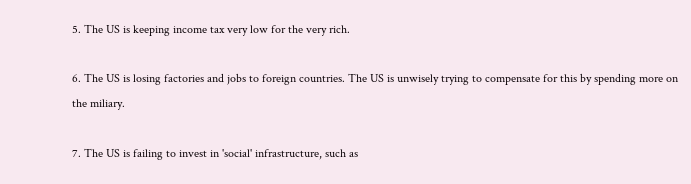5. The US is keeping income tax very low for the very rich.

6. The US is losing factories and jobs to foreign countries. The US is unwisely trying to compensate for this by spending more on the miliary.

7. The US is failing to invest in 'social' infrastructure, such as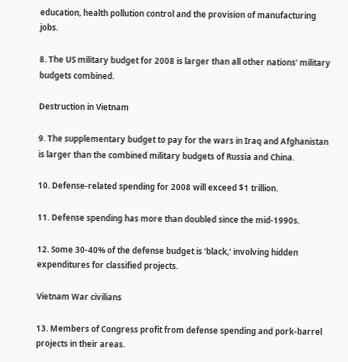education, health pollution control and the provision of manufacturing jobs.

8. The US military budget for 2008 is larger than all other nations' military budgets combined.

Destruction in Vietnam

9. The supplementary budget to pay for the wars in Iraq and Afghanistan is larger than the combined military budgets of Russia and China.

10. Defense-related spending for 2008 will exceed $1 trillion.

11. Defense spending has more than doubled since the mid-1990s.

12. Some 30-40% of the defense budget is 'black,' involving hidden expenditures for classified projects.

Vietnam War civilians

13. Members of Congress profit from defense spending and pork-barrel projects in their areas.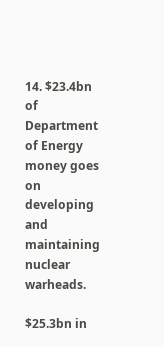14. $23.4bn of Department of Energy money goes on developing and maintaining nuclear warheads.

$25.3bn in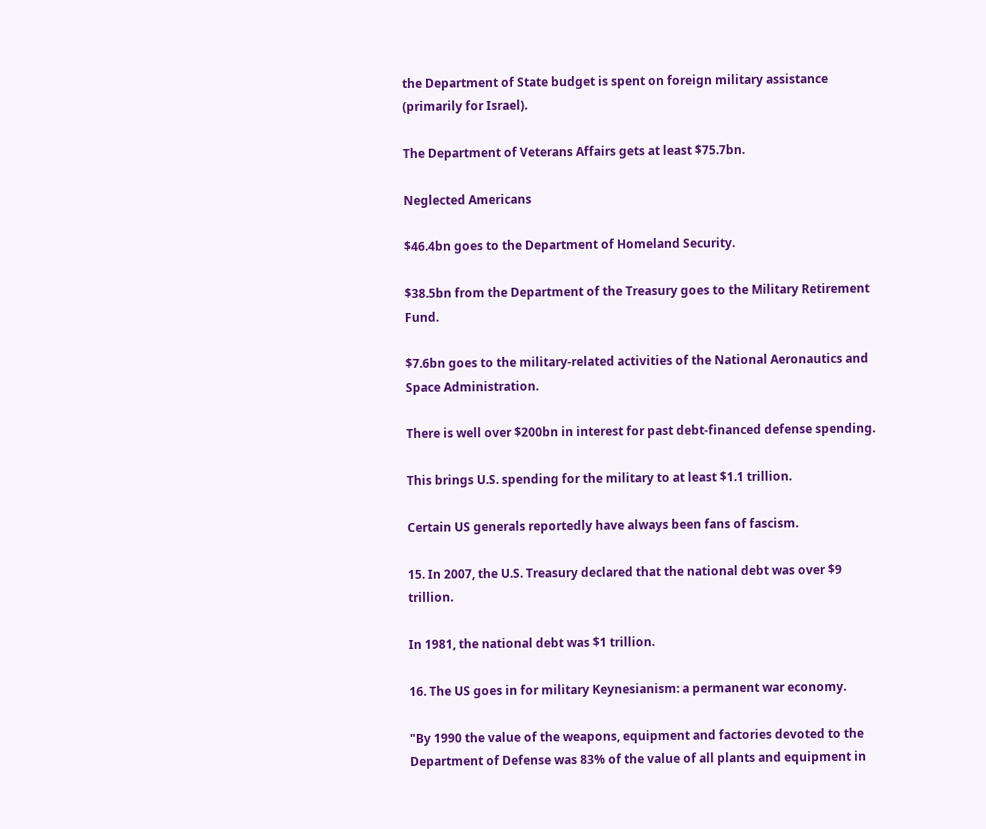the Department of State budget is spent on foreign military assistance (primarily for Israel).

The Department of Veterans Affairs gets at least $75.7bn.

Neglected Americans

$46.4bn goes to the Department of Homeland Security.

$38.5bn from the Department of the Treasury goes to the Military Retirement Fund.

$7.6bn goes to the military-related activities of the National Aeronautics and Space Administration.

There is well over $200bn in interest for past debt-financed defense spending.

This brings U.S. spending for the military to at least $1.1 trillion.

Certain US generals reportedly have always been fans of fascism.

15. In 2007, the U.S. Treasury declared that the national debt was over $9 trillion.

In 1981, the national debt was $1 trillion.

16. The US goes in for military Keynesianism: a permanent war economy.

"By 1990 the value of the weapons, equipment and factories devoted to the Department of Defense was 83% of the value of all plants and equipment in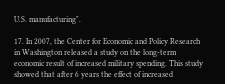U.S. manufacturing".

17. In 2007, the Center for Economic and Policy Research in Washington released a study on the long-term economic result of increased military spending. This study showed that after 6 years the effect of increased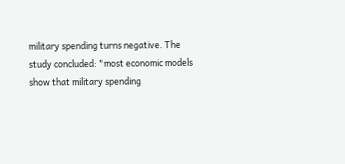military spending turns negative. The study concluded: "most economic models show that military spending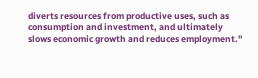diverts resources from productive uses, such as consumption and investment, and ultimately slows economic growth and reduces employment."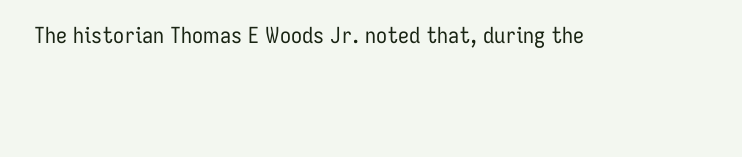The historian Thomas E Woods Jr. noted that, during the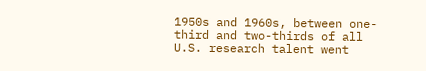1950s and 1960s, between one-third and two-thirds of all U.S. research talent went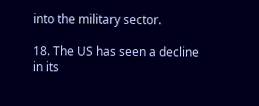into the military sector.

18. The US has seen a decline in its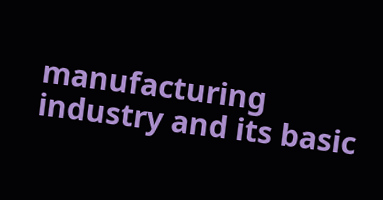manufacturing industry and its basic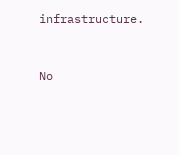infrastructure.


No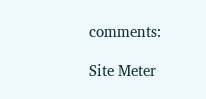comments:

Site Meter